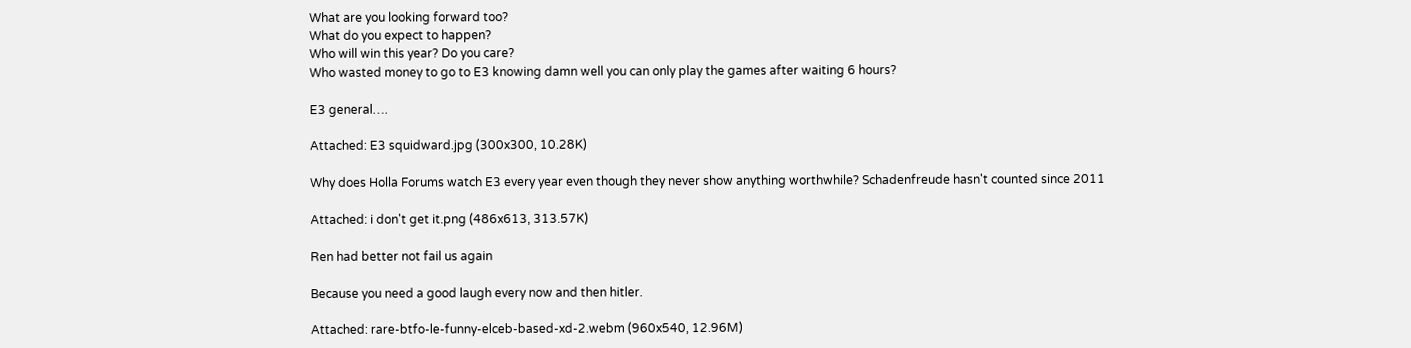What are you looking forward too?
What do you expect to happen?
Who will win this year? Do you care?
Who wasted money to go to E3 knowing damn well you can only play the games after waiting 6 hours?

E3 general….

Attached: E3 squidward.jpg (300x300, 10.28K)

Why does Holla Forums watch E3 every year even though they never show anything worthwhile? Schadenfreude hasn't counted since 2011

Attached: i don't get it.png (486x613, 313.57K)

Ren had better not fail us again

Because you need a good laugh every now and then hitler.

Attached: rare-btfo-le-funny-elceb-based-xd-2.webm (960x540, 12.96M)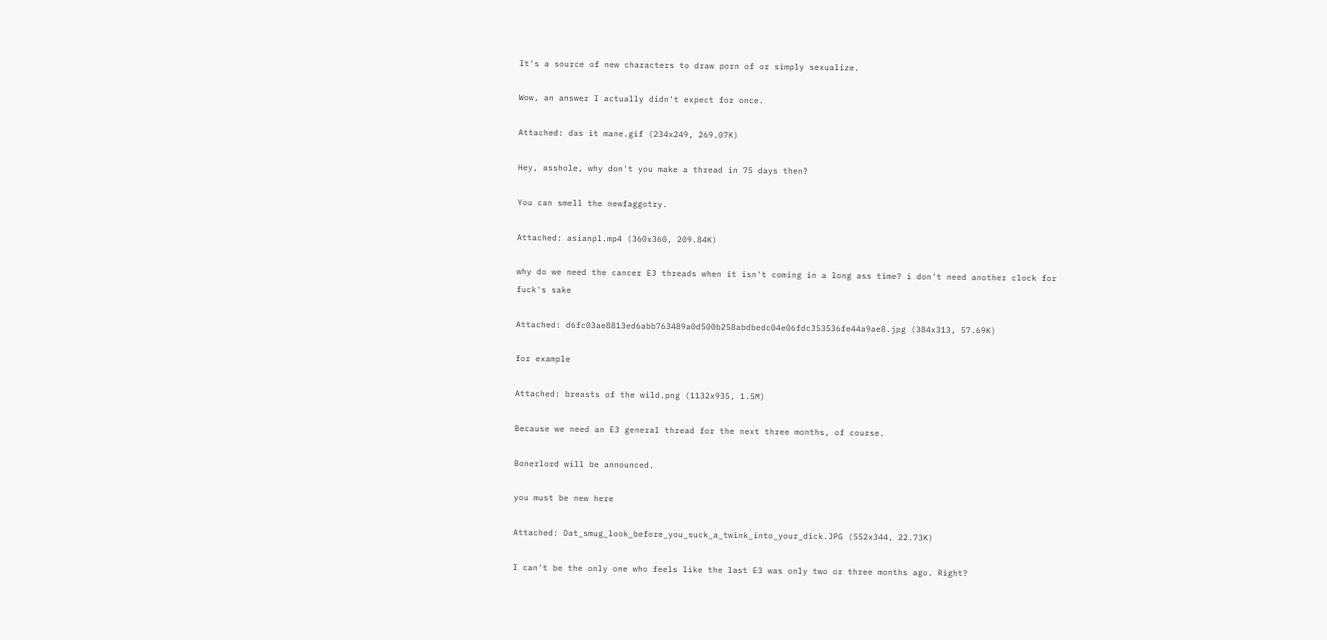It's a source of new characters to draw porn of or simply sexualize.

Wow, an answer I actually didn't expect for once.

Attached: das it mane.gif (234x249, 269.07K)

Hey, asshole, why don't you make a thread in 75 days then?

You can smell the newfaggotry.

Attached: asianpl.mp4 (360x360, 209.84K)

why do we need the cancer E3 threads when it isn't coming in a long ass time? i don't need another clock for fuck's sake

Attached: d6fc03ae8813ed6abb763489a0d500b258abdbedc04e06fdc353536fe44a9ae8.jpg (384x313, 57.69K)

for example

Attached: breasts of the wild.png (1132x935, 1.5M)

Because we need an E3 general thread for the next three months, of course.

Bonerlord will be announced.

you must be new here

Attached: Dat_smug_look_before_you_suck_a_twink_into_your_dick.JPG (552x344, 22.73K)

I can't be the only one who feels like the last E3 was only two or three months ago. Right?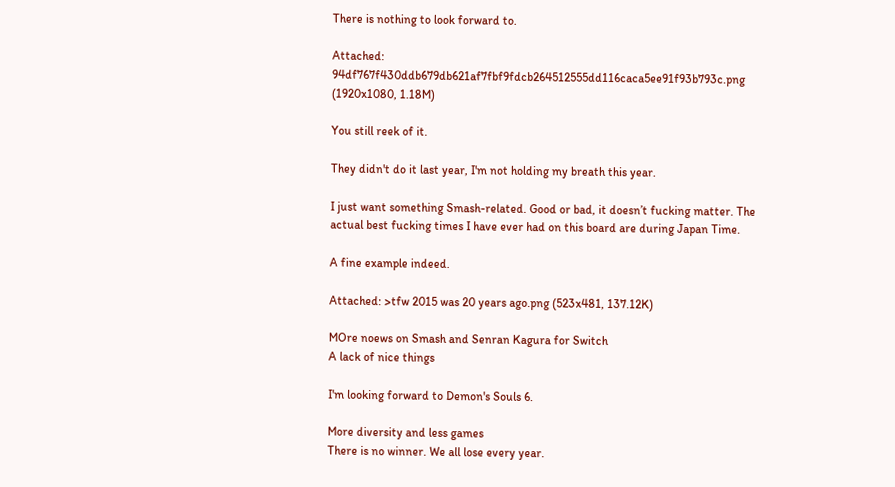There is nothing to look forward to.

Attached: 94df767f430ddb679db621af7fbf9fdcb264512555dd116caca5ee91f93b793c.png (1920x1080, 1.18M)

You still reek of it.

They didn't do it last year, I'm not holding my breath this year.

I just want something Smash-related. Good or bad, it doesn’t fucking matter. The actual best fucking times I have ever had on this board are during Japan Time.

A fine example indeed.

Attached: >tfw 2015 was 20 years ago.png (523x481, 137.12K)

MOre noews on Smash and Senran Kagura for Switch
A lack of nice things

I'm looking forward to Demon's Souls 6.

More diversity and less games
There is no winner. We all lose every year.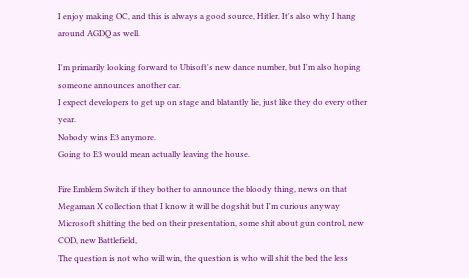I enjoy making OC, and this is always a good source, Hitler. It's also why I hang around AGDQ as well.

I'm primarily looking forward to Ubisoft's new dance number, but I'm also hoping someone announces another car.
I expect developers to get up on stage and blatantly lie, just like they do every other year.
Nobody wins E3 anymore.
Going to E3 would mean actually leaving the house.

Fire Emblem Switch if they bother to announce the bloody thing, news on that Megaman X collection that I know it will be dogshit but I'm curious anyway
Microsoft shitting the bed on their presentation, some shit about gun control, new COD, new Battlefield,
The question is not who will win, the question is who will shit the bed the less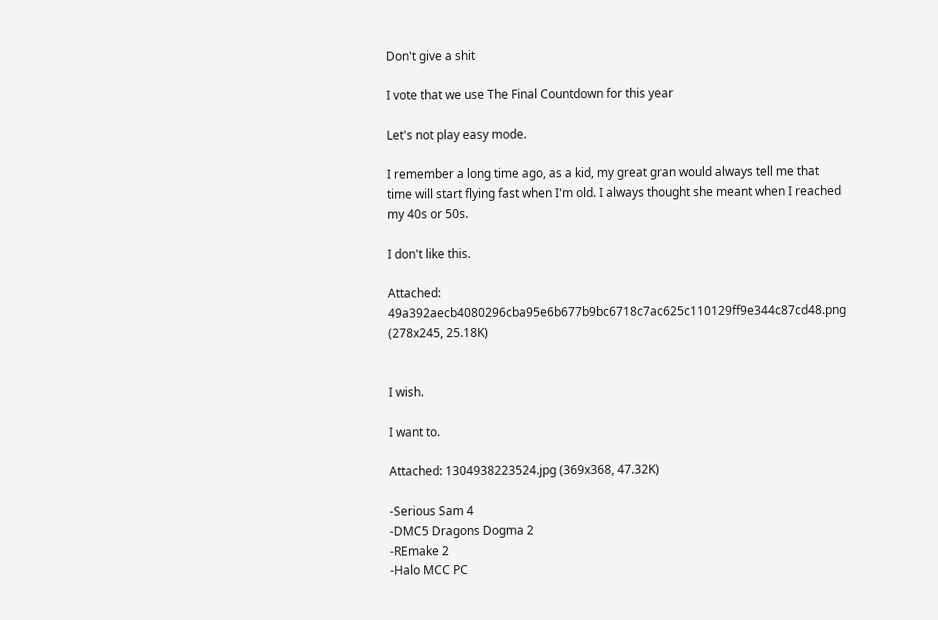Don't give a shit

I vote that we use The Final Countdown for this year

Let's not play easy mode.

I remember a long time ago, as a kid, my great gran would always tell me that time will start flying fast when I'm old. I always thought she meant when I reached my 40s or 50s.

I don't like this.

Attached: 49a392aecb4080296cba95e6b677b9bc6718c7ac625c110129ff9e344c87cd48.png (278x245, 25.18K)


I wish.

I want to.

Attached: 1304938223524.jpg (369x368, 47.32K)

-Serious Sam 4
-DMC5 Dragons Dogma 2
-REmake 2
-Halo MCC PC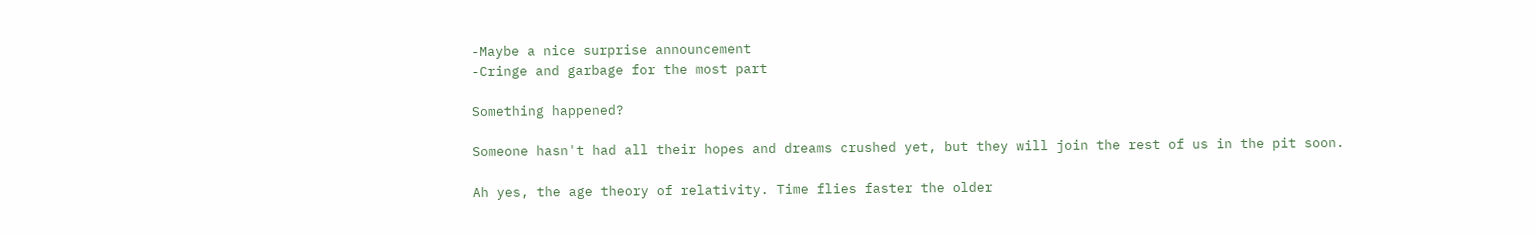-Maybe a nice surprise announcement
-Cringe and garbage for the most part

Something happened?

Someone hasn't had all their hopes and dreams crushed yet, but they will join the rest of us in the pit soon.

Ah yes, the age theory of relativity. Time flies faster the older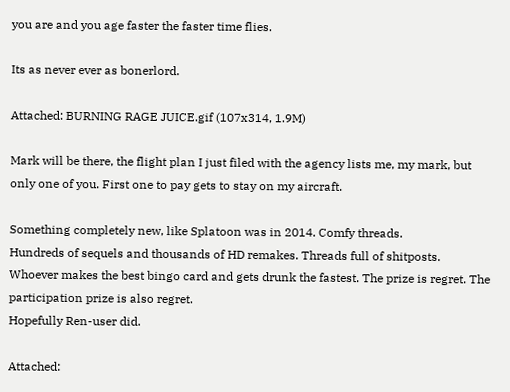you are and you age faster the faster time flies.

Its as never ever as bonerlord.

Attached: BURNING RAGE JUICE.gif (107x314, 1.9M)

Mark will be there, the flight plan I just filed with the agency lists me, my mark, but only one of you. First one to pay gets to stay on my aircraft.

Something completely new, like Splatoon was in 2014. Comfy threads.
Hundreds of sequels and thousands of HD remakes. Threads full of shitposts.
Whoever makes the best bingo card and gets drunk the fastest. The prize is regret. The participation prize is also regret.
Hopefully Ren-user did.

Attached: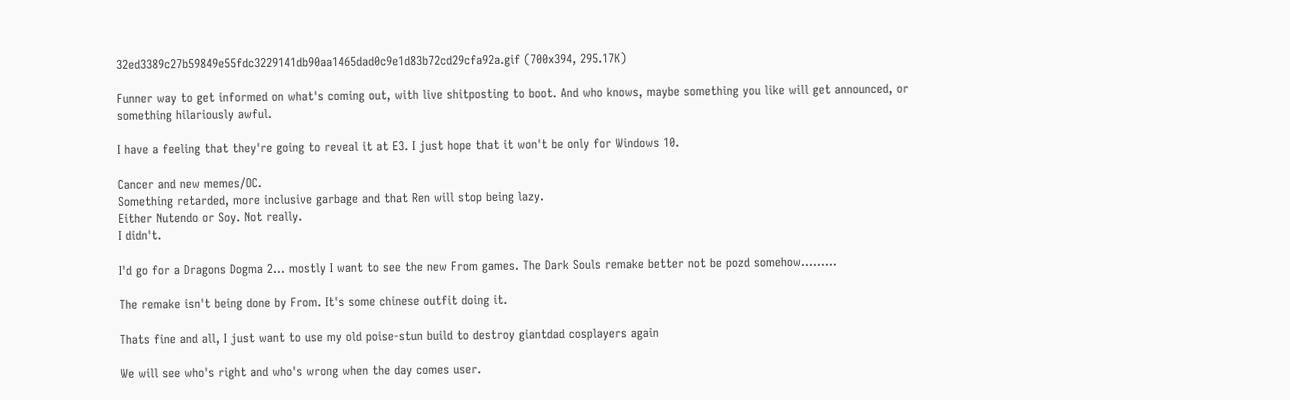32ed3389c27b59849e55fdc3229141db90aa1465dad0c9e1d83b72cd29cfa92a.gif (700x394, 295.17K)

Funner way to get informed on what's coming out, with live shitposting to boot. And who knows, maybe something you like will get announced, or something hilariously awful.

I have a feeling that they're going to reveal it at E3. I just hope that it won't be only for Windows 10.

Cancer and new memes/OC.
Something retarded, more inclusive garbage and that Ren will stop being lazy.
Either Nutendo or Soy. Not really.
I didn't.

I'd go for a Dragons Dogma 2… mostly I want to see the new From games. The Dark Souls remake better not be pozd somehow………

The remake isn't being done by From. It's some chinese outfit doing it.

Thats fine and all, I just want to use my old poise-stun build to destroy giantdad cosplayers again

We will see who's right and who's wrong when the day comes user.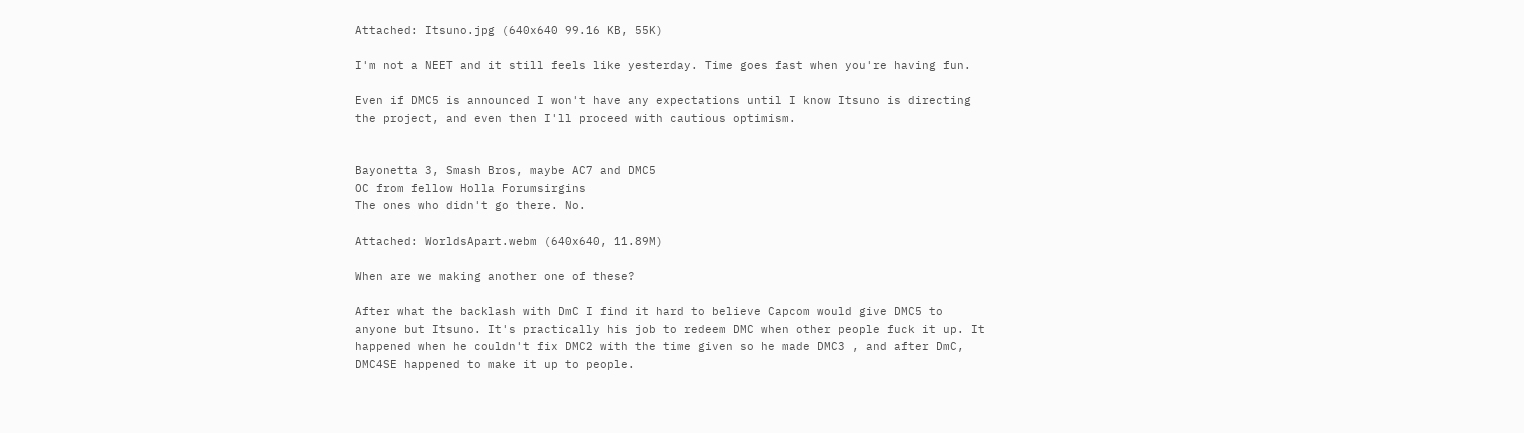Attached: Itsuno.jpg (640x640 99.16 KB, 55K)

I'm not a NEET and it still feels like yesterday. Time goes fast when you're having fun.

Even if DMC5 is announced I won't have any expectations until I know Itsuno is directing the project, and even then I'll proceed with cautious optimism.


Bayonetta 3, Smash Bros, maybe AC7 and DMC5
OC from fellow Holla Forumsirgins
The ones who didn't go there. No.

Attached: WorldsApart.webm (640x640, 11.89M)

When are we making another one of these?

After what the backlash with DmC I find it hard to believe Capcom would give DMC5 to anyone but Itsuno. It's practically his job to redeem DMC when other people fuck it up. It happened when he couldn't fix DMC2 with the time given so he made DMC3 , and after DmC, DMC4SE happened to make it up to people.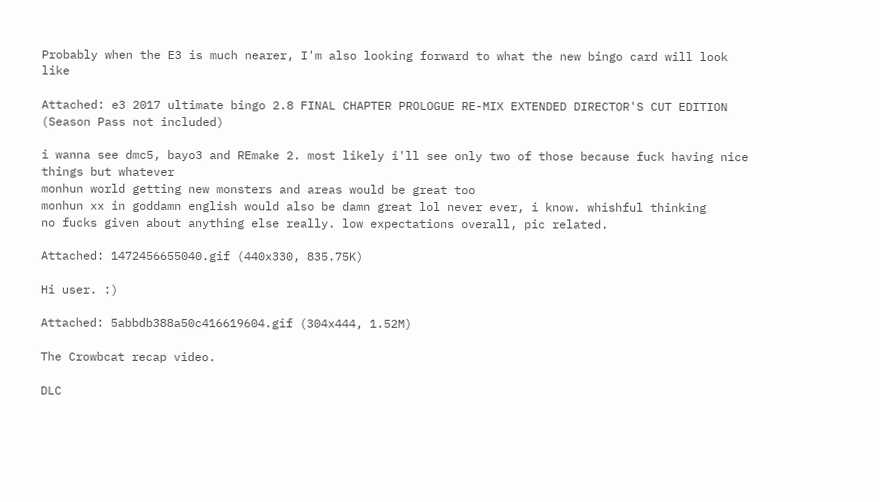Probably when the E3 is much nearer, I'm also looking forward to what the new bingo card will look like

Attached: e3 2017 ultimate bingo 2.8 FINAL CHAPTER PROLOGUE RE-MIX EXTENDED DIRECTOR'S CUT EDITION (Season Pass not included)

i wanna see dmc5, bayo3 and REmake 2. most likely i'll see only two of those because fuck having nice things but whatever
monhun world getting new monsters and areas would be great too
monhun xx in goddamn english would also be damn great lol never ever, i know. whishful thinking
no fucks given about anything else really. low expectations overall, pic related.

Attached: 1472456655040.gif (440x330, 835.75K)

Hi user. :)

Attached: 5abbdb388a50c416619604.gif (304x444, 1.52M)

The Crowbcat recap video.

DLC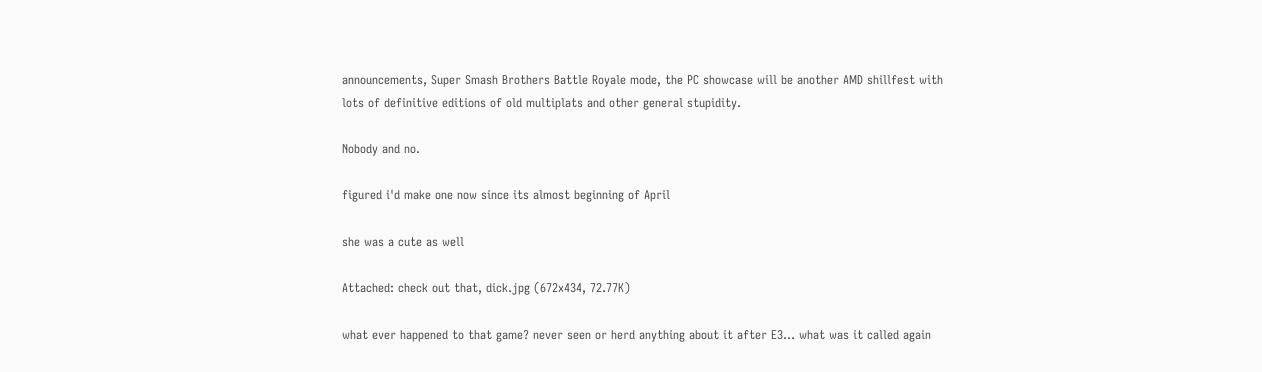announcements, Super Smash Brothers Battle Royale mode, the PC showcase will be another AMD shillfest with lots of definitive editions of old multiplats and other general stupidity.

Nobody and no.

figured i'd make one now since its almost beginning of April

she was a cute as well

Attached: check out that, dick.jpg (672x434, 72.77K)

what ever happened to that game? never seen or herd anything about it after E3… what was it called again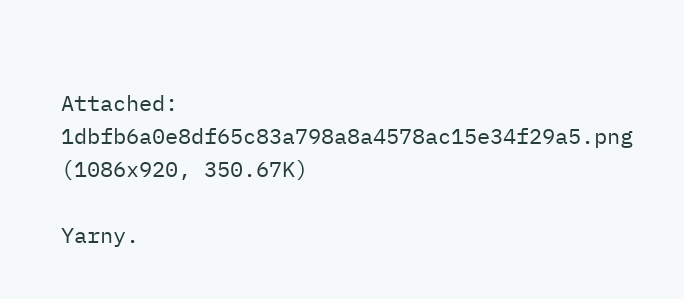Attached: 1dbfb6a0e8df65c83a798a8a4578ac15e34f29a5.png (1086x920, 350.67K)

Yarny.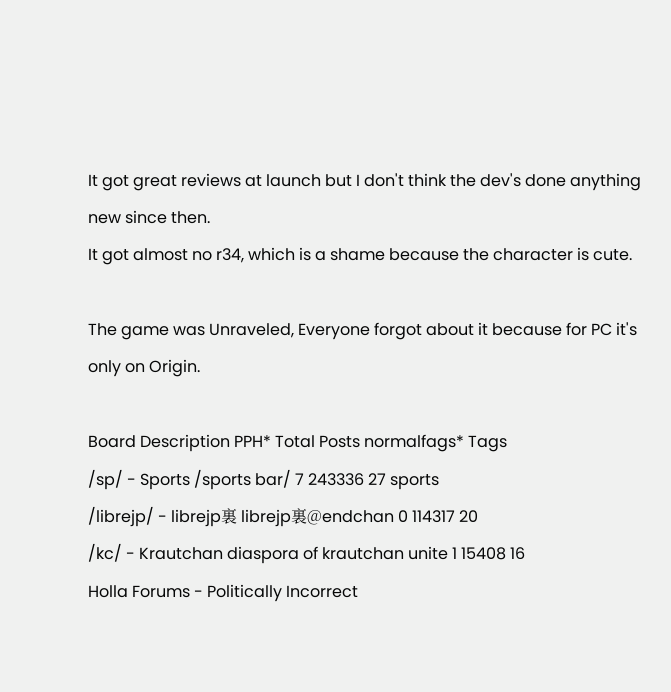It got great reviews at launch but I don't think the dev's done anything new since then.
It got almost no r34, which is a shame because the character is cute.

The game was Unraveled, Everyone forgot about it because for PC it's only on Origin.

Board Description PPH* Total Posts normalfags* Tags
/sp/ - Sports /sports bar/ 7 243336 27 sports
/librejp/ - librejp裏 librejp裏@endchan 0 114317 20
/kc/ - Krautchan diaspora of krautchan unite 1 15408 16
Holla Forums - Politically Incorrect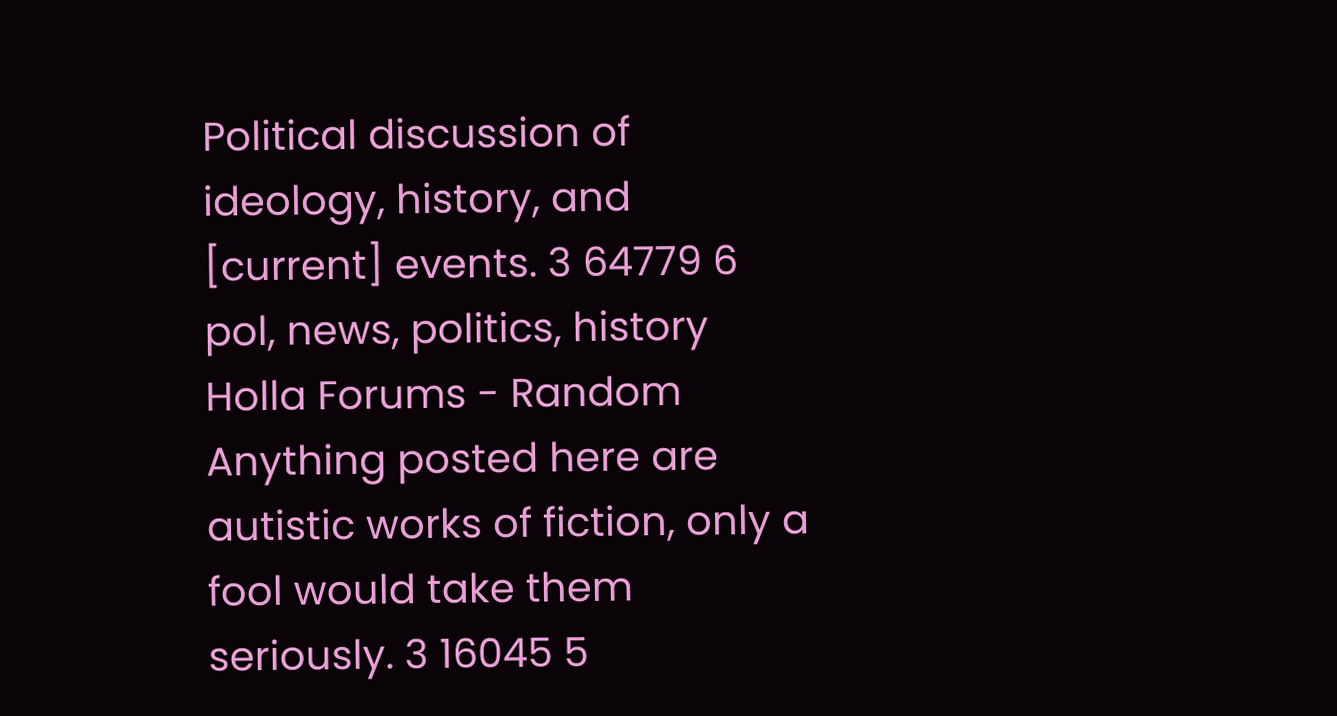Political discussion of ideology, history, and [current] events. 3 64779 6 pol, news, politics, history
Holla Forums - Random Anything posted here are autistic works of fiction, only a fool would take them seriously. 3 16045 5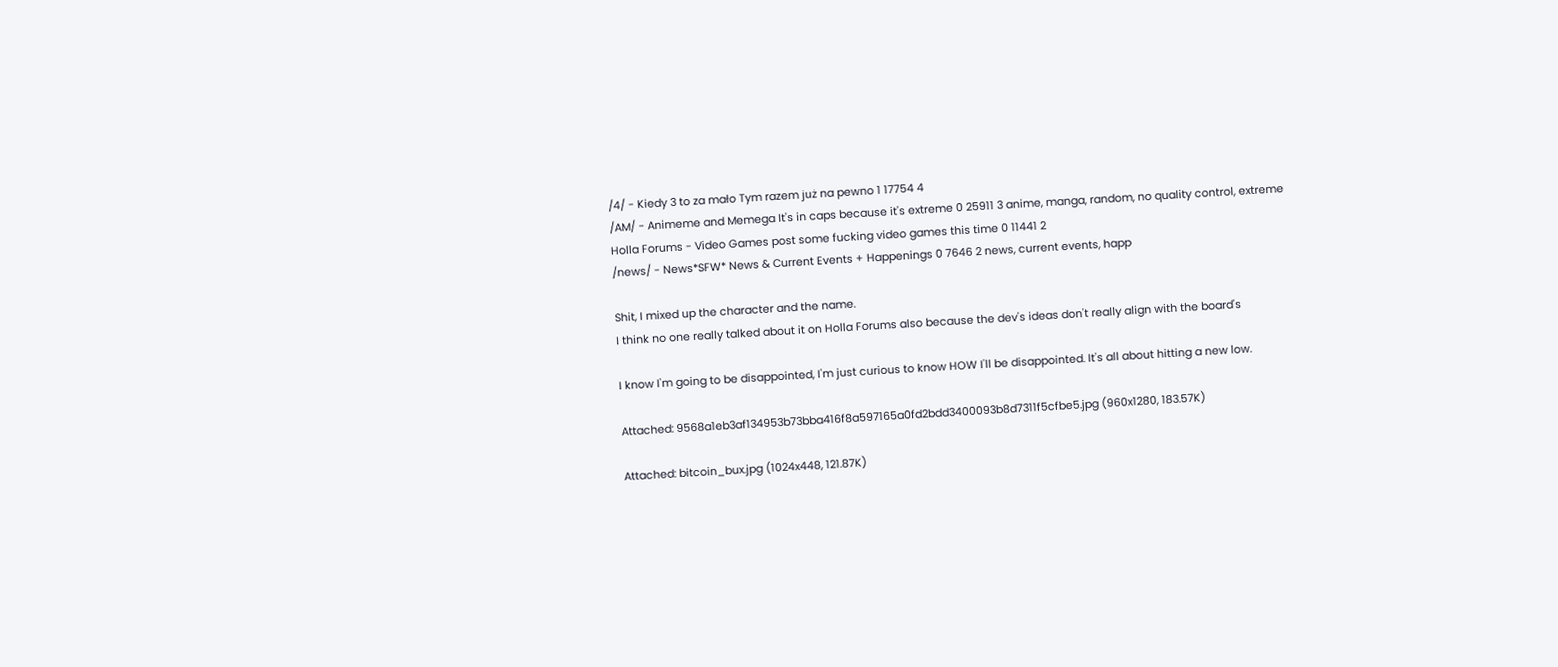/4/ - Kiedy 3 to za mało Tym razem już na pewno 1 17754 4
/AM/ - Animeme and Memega It's in caps because it's extreme 0 25911 3 anime, manga, random, no quality control, extreme
Holla Forums - Video Games post some fucking video games this time 0 11441 2
/news/ - News*SFW* News & Current Events + Happenings 0 7646 2 news, current events, happ

Shit, I mixed up the character and the name.
I think no one really talked about it on Holla Forums also because the dev's ideas don't really align with the board's

I know I'm going to be disappointed, I'm just curious to know HOW I'll be disappointed. It's all about hitting a new low.

Attached: 9568a1eb3af134953b73bba416f8a597165a0fd2bdd3400093b8d7311f5cfbe5.jpg (960x1280, 183.57K)

Attached: bitcoin_bux.jpg (1024x448, 121.87K)